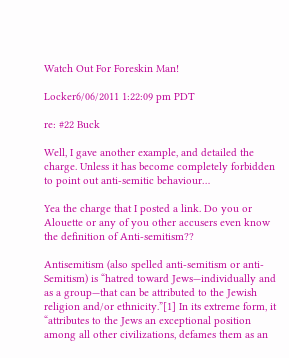Watch Out For Foreskin Man!

Locker6/06/2011 1:22:09 pm PDT

re: #22 Buck

Well, I gave another example, and detailed the charge. Unless it has become completely forbidden to point out anti-semitic behaviour…

Yea the charge that I posted a link. Do you or Alouette or any of you other accusers even know the definition of Anti-semitism??

Antisemitism (also spelled anti-semitism or anti-Semitism) is “hatred toward Jews—individually and as a group—that can be attributed to the Jewish religion and/or ethnicity.”[1] In its extreme form, it “attributes to the Jews an exceptional position among all other civilizations, defames them as an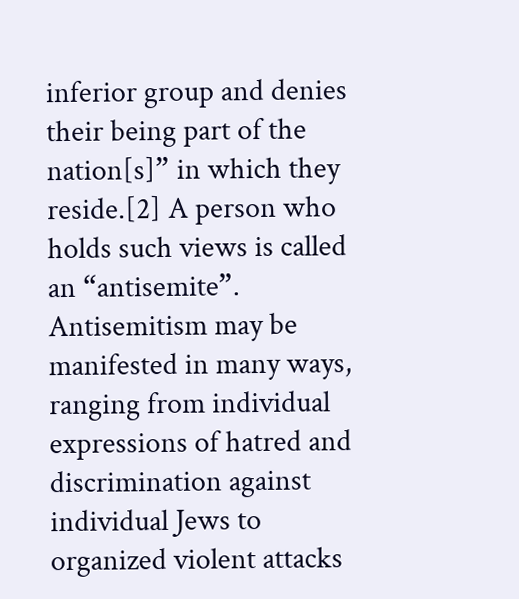inferior group and denies their being part of the nation[s]” in which they reside.[2] A person who holds such views is called an “antisemite”. Antisemitism may be manifested in many ways, ranging from individual expressions of hatred and discrimination against individual Jews to organized violent attacks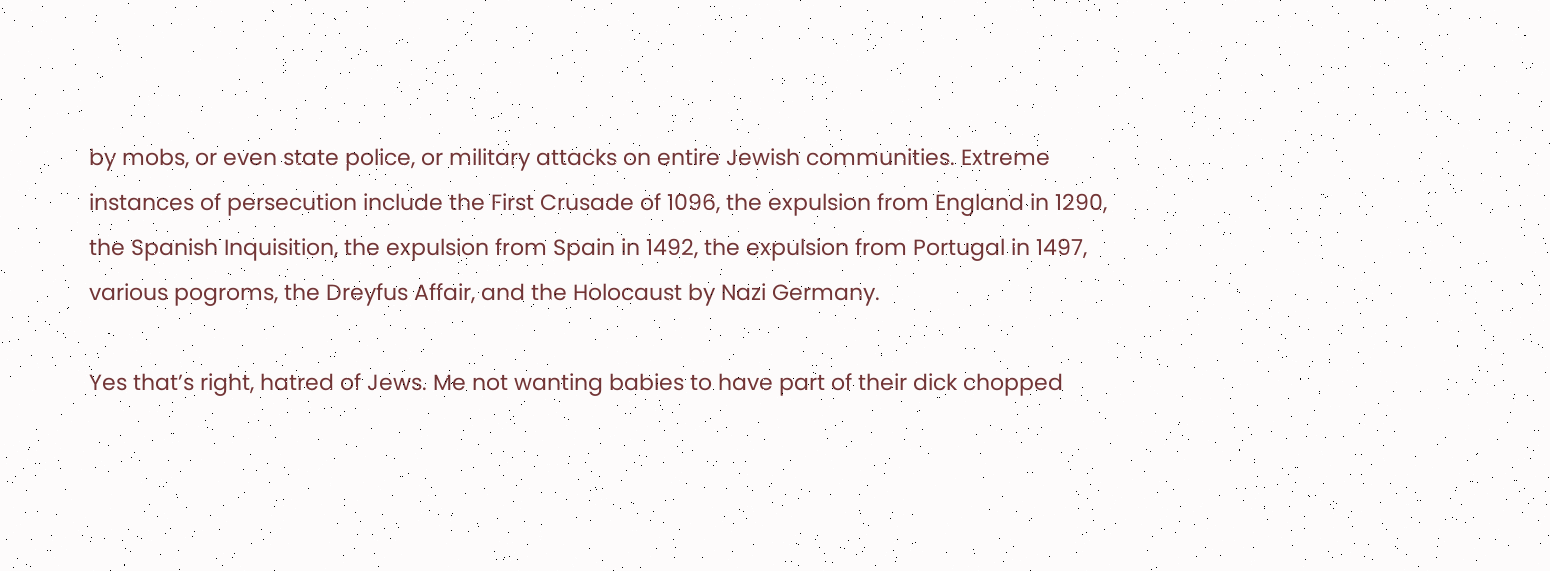by mobs, or even state police, or military attacks on entire Jewish communities. Extreme instances of persecution include the First Crusade of 1096, the expulsion from England in 1290, the Spanish Inquisition, the expulsion from Spain in 1492, the expulsion from Portugal in 1497, various pogroms, the Dreyfus Affair, and the Holocaust by Nazi Germany.

Yes that’s right, hatred of Jews. Me not wanting babies to have part of their dick chopped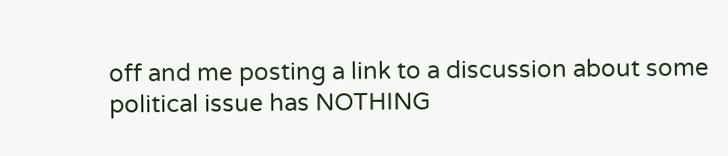off and me posting a link to a discussion about some political issue has NOTHING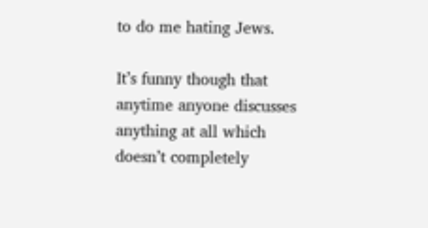to do me hating Jews.

It’s funny though that anytime anyone discusses anything at all which doesn’t completely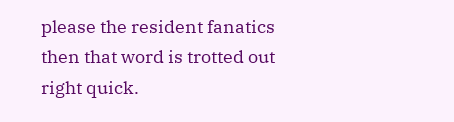please the resident fanatics then that word is trotted out right quick.